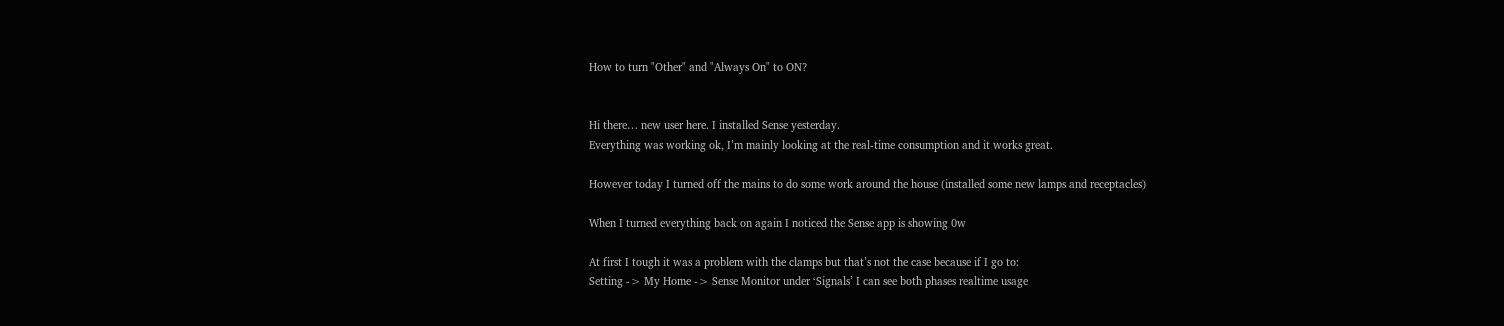How to turn "Other" and "Always On" to ON?


Hi there… new user here. I installed Sense yesterday.
Everything was working ok, I’m mainly looking at the real-time consumption and it works great.

However today I turned off the mains to do some work around the house (installed some new lamps and receptacles)

When I turned everything back on again I noticed the Sense app is showing 0w

At first I tough it was a problem with the clamps but that’s not the case because if I go to:
Setting -> My Home -> Sense Monitor under ‘Signals’ I can see both phases realtime usage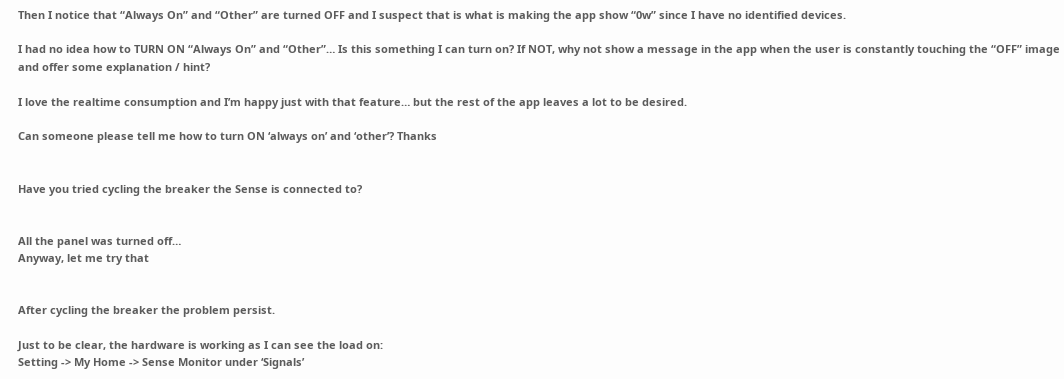Then I notice that “Always On” and “Other” are turned OFF and I suspect that is what is making the app show “0w” since I have no identified devices.

I had no idea how to TURN ON “Always On” and “Other”… Is this something I can turn on? If NOT, why not show a message in the app when the user is constantly touching the “OFF” image and offer some explanation / hint?

I love the realtime consumption and I’m happy just with that feature… but the rest of the app leaves a lot to be desired.

Can someone please tell me how to turn ON ‘always on’ and ‘other’? Thanks


Have you tried cycling the breaker the Sense is connected to?


All the panel was turned off…
Anyway, let me try that


After cycling the breaker the problem persist.

Just to be clear, the hardware is working as I can see the load on:
Setting -> My Home -> Sense Monitor under ‘Signals’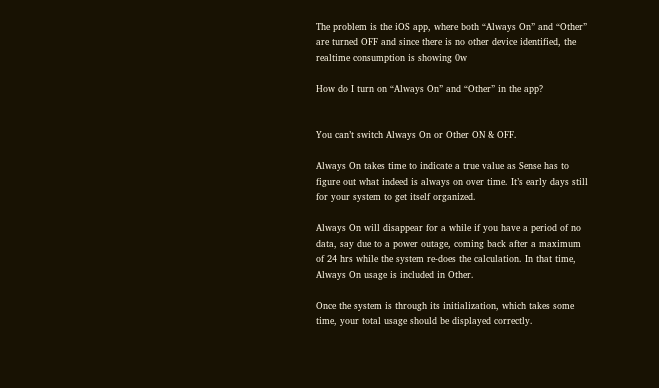The problem is the iOS app, where both “Always On” and “Other” are turned OFF and since there is no other device identified, the realtime consumption is showing 0w

How do I turn on “Always On” and “Other” in the app?


You can’t switch Always On or Other ON & OFF.

Always On takes time to indicate a true value as Sense has to figure out what indeed is always on over time. It’s early days still for your system to get itself organized.

Always On will disappear for a while if you have a period of no data, say due to a power outage, coming back after a maximum of 24 hrs while the system re-does the calculation. In that time, Always On usage is included in Other.

Once the system is through its initialization, which takes some time, your total usage should be displayed correctly.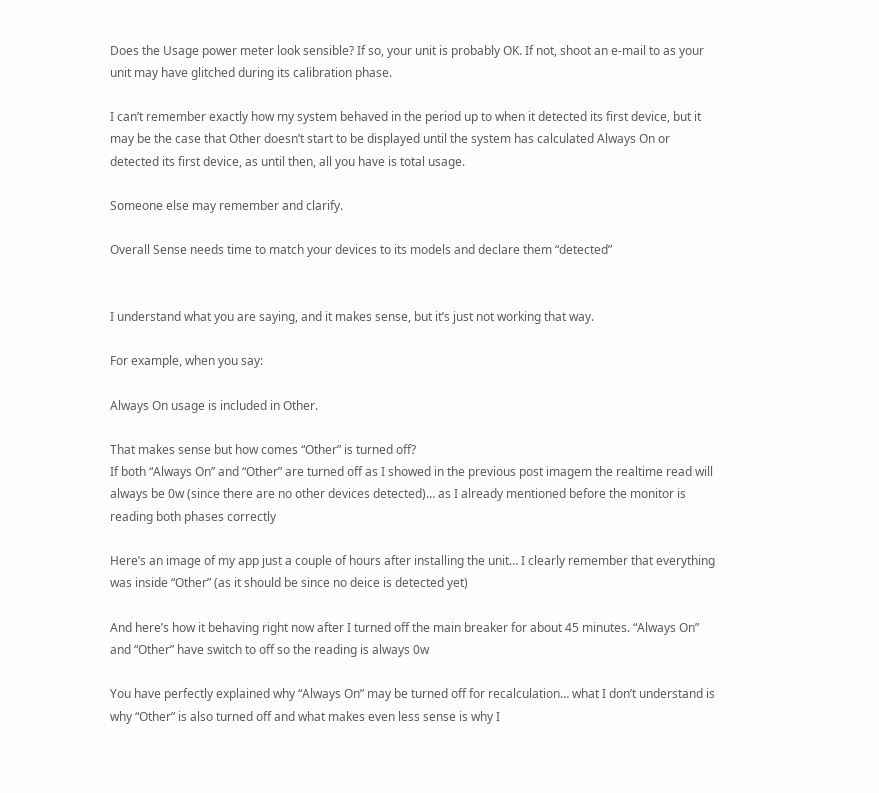Does the Usage power meter look sensible? If so, your unit is probably OK. If not, shoot an e-mail to as your unit may have glitched during its calibration phase.

I can’t remember exactly how my system behaved in the period up to when it detected its first device, but it may be the case that Other doesn’t start to be displayed until the system has calculated Always On or detected its first device, as until then, all you have is total usage.

Someone else may remember and clarify.

Overall Sense needs time to match your devices to its models and declare them “detected”


I understand what you are saying, and it makes sense, but it’s just not working that way.

For example, when you say:

Always On usage is included in Other.

That makes sense but how comes “Other” is turned off?
If both “Always On” and “Other” are turned off as I showed in the previous post imagem the realtime read will always be 0w (since there are no other devices detected)… as I already mentioned before the monitor is reading both phases correctly

Here’s an image of my app just a couple of hours after installing the unit… I clearly remember that everything was inside “Other” (as it should be since no deice is detected yet)

And here’s how it behaving right now after I turned off the main breaker for about 45 minutes. “Always On” and “Other” have switch to off so the reading is always 0w

You have perfectly explained why “Always On” may be turned off for recalculation… what I don’t understand is why “Other” is also turned off and what makes even less sense is why I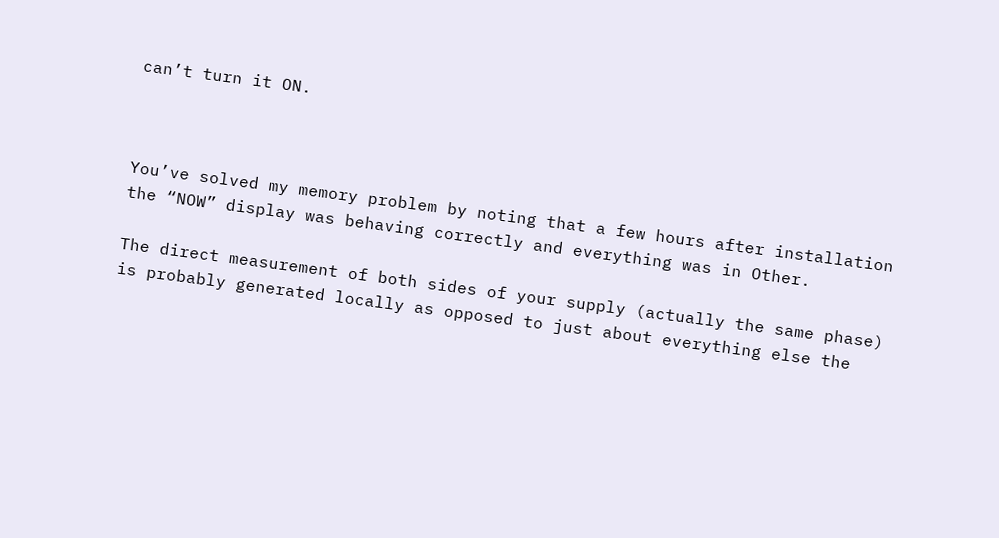can’t turn it ON.



You’ve solved my memory problem by noting that a few hours after installation the “NOW” display was behaving correctly and everything was in Other.

The direct measurement of both sides of your supply (actually the same phase) is probably generated locally as opposed to just about everything else the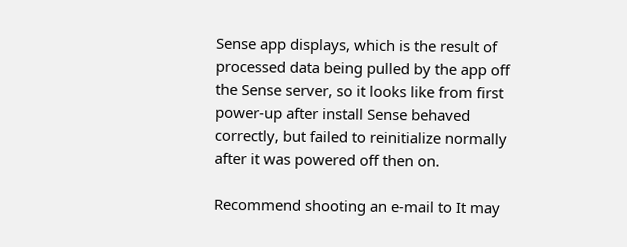Sense app displays, which is the result of processed data being pulled by the app off the Sense server, so it looks like from first power-up after install Sense behaved correctly, but failed to reinitialize normally after it was powered off then on.

Recommend shooting an e-mail to It may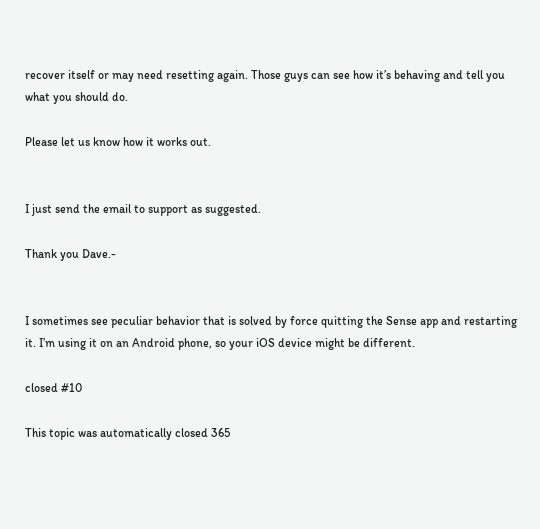recover itself or may need resetting again. Those guys can see how it’s behaving and tell you what you should do.

Please let us know how it works out.


I just send the email to support as suggested.

Thank you Dave.-


I sometimes see peculiar behavior that is solved by force quitting the Sense app and restarting it. I’m using it on an Android phone, so your iOS device might be different.

closed #10

This topic was automatically closed 365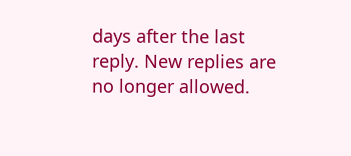days after the last reply. New replies are no longer allowed.